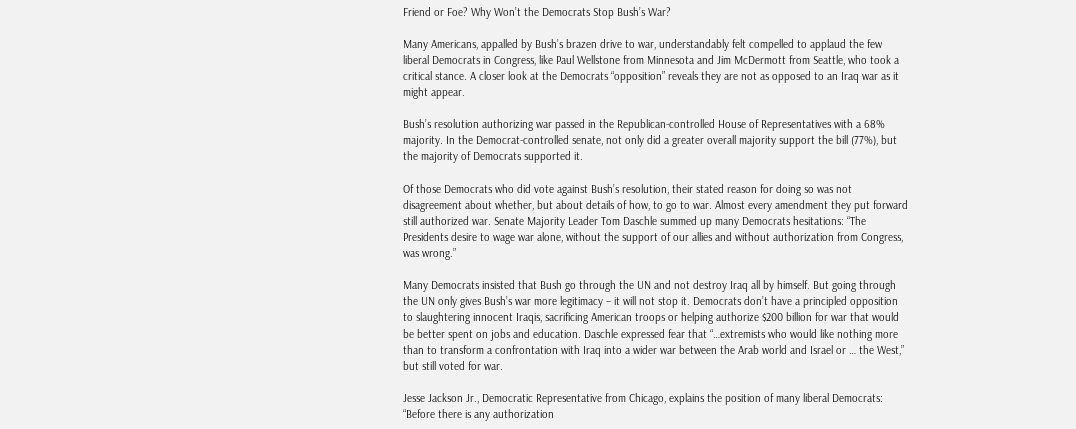Friend or Foe? Why Won’t the Democrats Stop Bush’s War?

Many Americans, appalled by Bush’s brazen drive to war, understandably felt compelled to applaud the few liberal Democrats in Congress, like Paul Wellstone from Minnesota and Jim McDermott from Seattle, who took a critical stance. A closer look at the Democrats “opposition” reveals they are not as opposed to an Iraq war as it might appear.

Bush’s resolution authorizing war passed in the Republican-controlled House of Representatives with a 68% majority. In the Democrat-controlled senate, not only did a greater overall majority support the bill (77%), but the majority of Democrats supported it.

Of those Democrats who did vote against Bush’s resolution, their stated reason for doing so was not disagreement about whether, but about details of how, to go to war. Almost every amendment they put forward still authorized war. Senate Majority Leader Tom Daschle summed up many Democrats hesitations: “The Presidents desire to wage war alone, without the support of our allies and without authorization from Congress, was wrong.”

Many Democrats insisted that Bush go through the UN and not destroy Iraq all by himself. But going through the UN only gives Bush’s war more legitimacy – it will not stop it. Democrats don’t have a principled opposition to slaughtering innocent Iraqis, sacrificing American troops or helping authorize $200 billion for war that would be better spent on jobs and education. Daschle expressed fear that “…extremists who would like nothing more than to transform a confrontation with Iraq into a wider war between the Arab world and Israel or … the West,” but still voted for war.

Jesse Jackson Jr., Democratic Representative from Chicago, explains the position of many liberal Democrats: “Before there is any authorization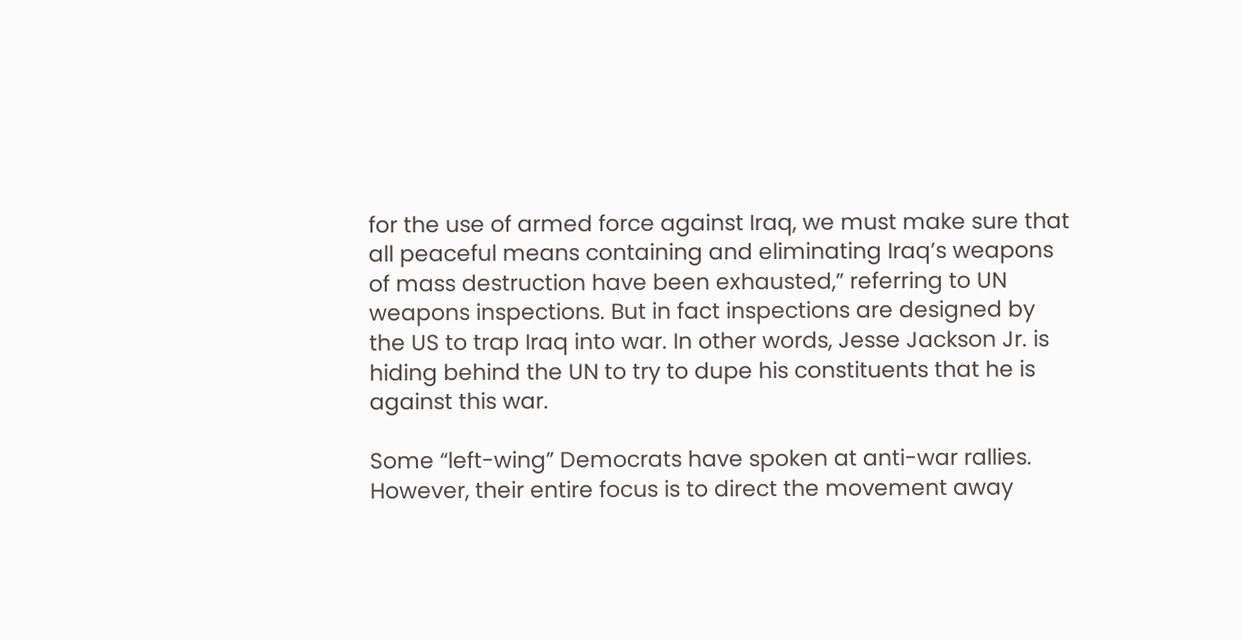for the use of armed force against Iraq, we must make sure that all peaceful means containing and eliminating Iraq’s weapons of mass destruction have been exhausted,” referring to UN weapons inspections. But in fact inspections are designed by the US to trap Iraq into war. In other words, Jesse Jackson Jr. is hiding behind the UN to try to dupe his constituents that he is against this war.

Some “left-wing” Democrats have spoken at anti-war rallies. However, their entire focus is to direct the movement away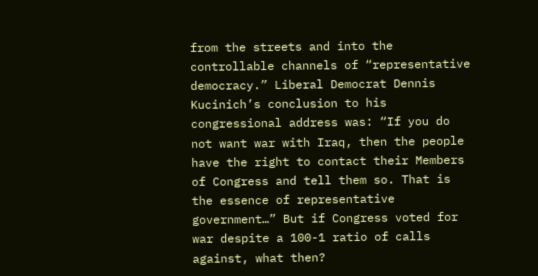from the streets and into the controllable channels of “representative democracy.” Liberal Democrat Dennis Kucinich’s conclusion to his congressional address was: “If you do not want war with Iraq, then the people have the right to contact their Members of Congress and tell them so. That is the essence of representative government…” But if Congress voted for war despite a 100-1 ratio of calls against, what then?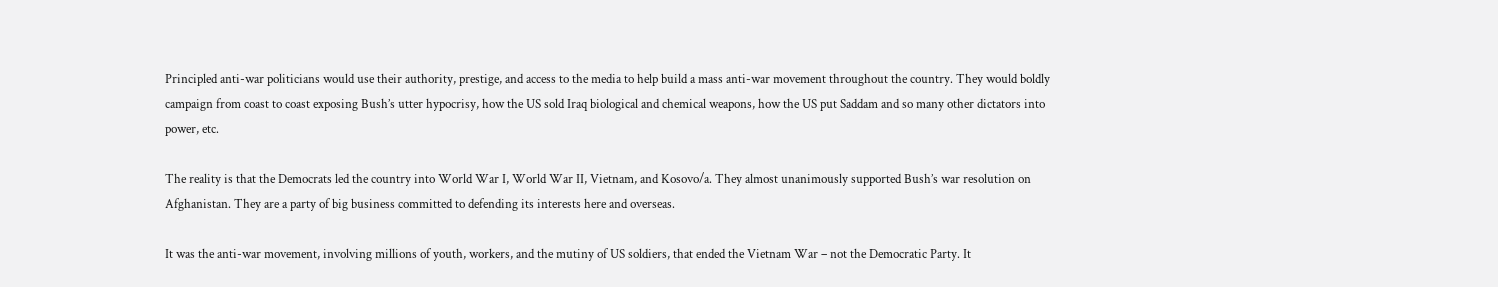Principled anti-war politicians would use their authority, prestige, and access to the media to help build a mass anti-war movement throughout the country. They would boldly campaign from coast to coast exposing Bush’s utter hypocrisy, how the US sold Iraq biological and chemical weapons, how the US put Saddam and so many other dictators into power, etc.

The reality is that the Democrats led the country into World War I, World War II, Vietnam, and Kosovo/a. They almost unanimously supported Bush’s war resolution on Afghanistan. They are a party of big business committed to defending its interests here and overseas.

It was the anti-war movement, involving millions of youth, workers, and the mutiny of US soldiers, that ended the Vietnam War – not the Democratic Party. It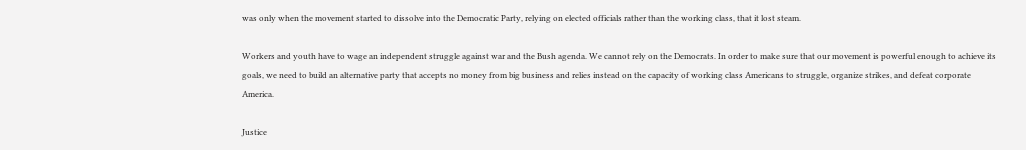was only when the movement started to dissolve into the Democratic Party, relying on elected officials rather than the working class, that it lost steam.

Workers and youth have to wage an independent struggle against war and the Bush agenda. We cannot rely on the Democrats. In order to make sure that our movement is powerful enough to achieve its goals, we need to build an alternative party that accepts no money from big business and relies instead on the capacity of working class Americans to struggle, organize strikes, and defeat corporate America.

Justice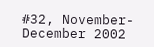#32, November-December 2002